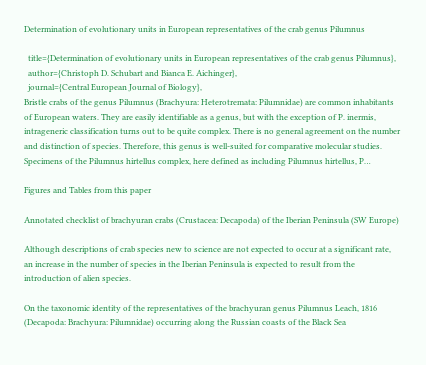Determination of evolutionary units in European representatives of the crab genus Pilumnus

  title={Determination of evolutionary units in European representatives of the crab genus Pilumnus},
  author={Christoph D. Schubart and Bianca E. Aichinger},
  journal={Central European Journal of Biology},
Bristle crabs of the genus Pilumnus (Brachyura: Heterotremata: Pilumnidae) are common inhabitants of European waters. They are easily identifiable as a genus, but with the exception of P. inermis, intrageneric classification turns out to be quite complex. There is no general agreement on the number and distinction of species. Therefore, this genus is well-suited for comparative molecular studies. Specimens of the Pilumnus hirtellus complex, here defined as including Pilumnus hirtellus, P…

Figures and Tables from this paper

Annotated checklist of brachyuran crabs (Crustacea: Decapoda) of the Iberian Peninsula (SW Europe)

Although descriptions of crab species new to science are not expected to occur at a significant rate, an increase in the number of species in the Iberian Peninsula is expected to result from the introduction of alien species.

On the taxonomic identity of the representatives of the brachyuran genus Pilumnus Leach, 1816 (Decapoda: Brachyura: Pilumnidae) occurring along the Russian coasts of the Black Sea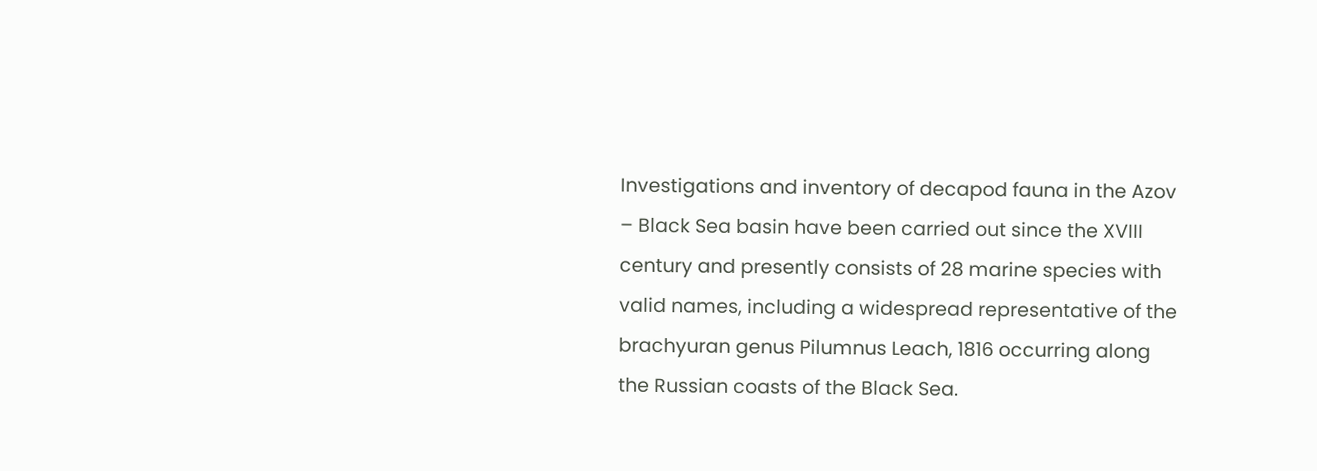Investigations and inventory of decapod fauna in the Azov – Black Sea basin have been carried out since the XVIII century and presently consists of 28 marine species with valid names, including a widespread representative of the brachyuran genus Pilumnus Leach, 1816 occurring along the Russian coasts of the Black Sea.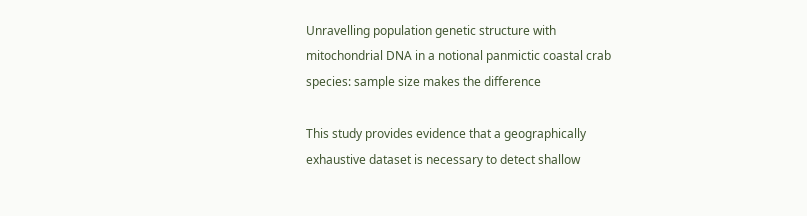Unravelling population genetic structure with mitochondrial DNA in a notional panmictic coastal crab species: sample size makes the difference

This study provides evidence that a geographically exhaustive dataset is necessary to detect shallow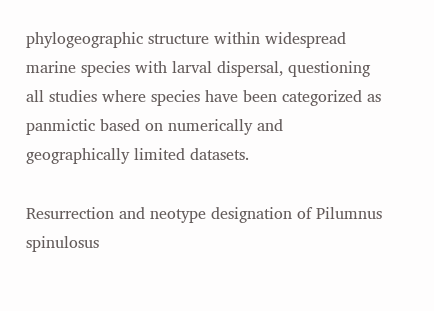phylogeographic structure within widespread marine species with larval dispersal, questioning all studies where species have been categorized as panmictic based on numerically and geographically limited datasets.

Resurrection and neotype designation of Pilumnus spinulosus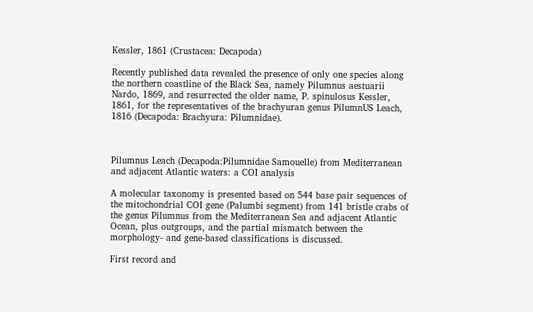Kessler, 1861 (Crustacea: Decapoda)

Recently published data revealed the presence of only one species along the northern coastline of the Black Sea, namely Pilumnus aestuarii Nardo, 1869, and resurrected the older name, P. spinulosus Kessler, 1861, for the representatives of the brachyuran genus PilumnUS Leach, 1816 (Decapoda: Brachyura: Pilumnidae).



Pilumnus Leach (Decapoda:Pilumnidae Samouelle) from Mediterranean and adjacent Atlantic waters: a COI analysis

A molecular taxonomy is presented based on 544 base pair sequences of the mitochondrial COI gene (Palumbi segment) from 141 bristle crabs of the genus Pilumnus from the Mediterranean Sea and adjacent Atlantic Ocean, plus outgroups, and the partial mismatch between the morphology- and gene-based classifications is discussed.

First record and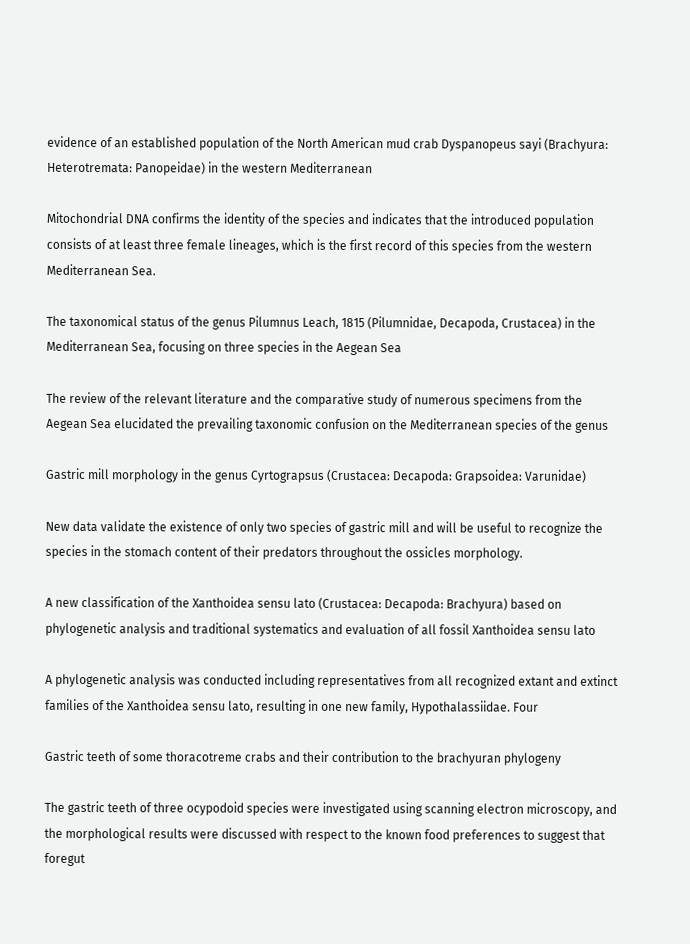evidence of an established population of the North American mud crab Dyspanopeus sayi (Brachyura: Heterotremata: Panopeidae) in the western Mediterranean

Mitochondrial DNA confirms the identity of the species and indicates that the introduced population consists of at least three female lineages, which is the first record of this species from the western Mediterranean Sea.

The taxonomical status of the genus Pilumnus Leach, 1815 (Pilumnidae, Decapoda, Crustacea) in the Mediterranean Sea, focusing on three species in the Aegean Sea

The review of the relevant literature and the comparative study of numerous specimens from the Aegean Sea elucidated the prevailing taxonomic confusion on the Mediterranean species of the genus

Gastric mill morphology in the genus Cyrtograpsus (Crustacea: Decapoda: Grapsoidea: Varunidae)

New data validate the existence of only two species of gastric mill and will be useful to recognize the species in the stomach content of their predators throughout the ossicles morphology.

A new classification of the Xanthoidea sensu lato (Crustacea: Decapoda: Brachyura) based on phylogenetic analysis and traditional systematics and evaluation of all fossil Xanthoidea sensu lato

A phylogenetic analysis was conducted including representatives from all recognized extant and extinct families of the Xanthoidea sensu lato, resulting in one new family, Hypothalassiidae. Four

Gastric teeth of some thoracotreme crabs and their contribution to the brachyuran phylogeny

The gastric teeth of three ocypodoid species were investigated using scanning electron microscopy, and the morphological results were discussed with respect to the known food preferences to suggest that foregut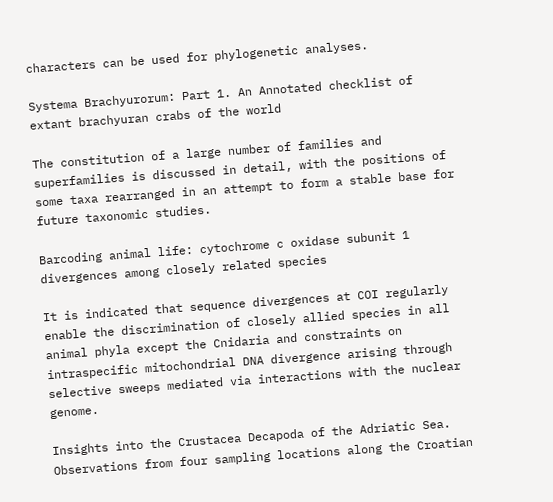characters can be used for phylogenetic analyses.

Systema Brachyurorum: Part 1. An Annotated checklist of extant brachyuran crabs of the world

The constitution of a large number of families and superfamilies is discussed in detail, with the positions of some taxa rearranged in an attempt to form a stable base for future taxonomic studies.

Barcoding animal life: cytochrome c oxidase subunit 1 divergences among closely related species

It is indicated that sequence divergences at COI regularly enable the discrimination of closely allied species in all animal phyla except the Cnidaria and constraints on intraspecific mitochondrial DNA divergence arising through selective sweeps mediated via interactions with the nuclear genome.

Insights into the Crustacea Decapoda of the Adriatic Sea. Observations from four sampling locations along the Croatian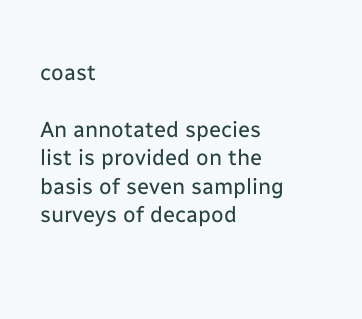coast

An annotated species list is provided on the basis of seven sampling surveys of decapod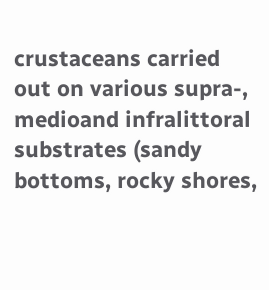crustaceans carried out on various supra-, medioand infralittoral substrates (sandy bottoms, rocky shores,